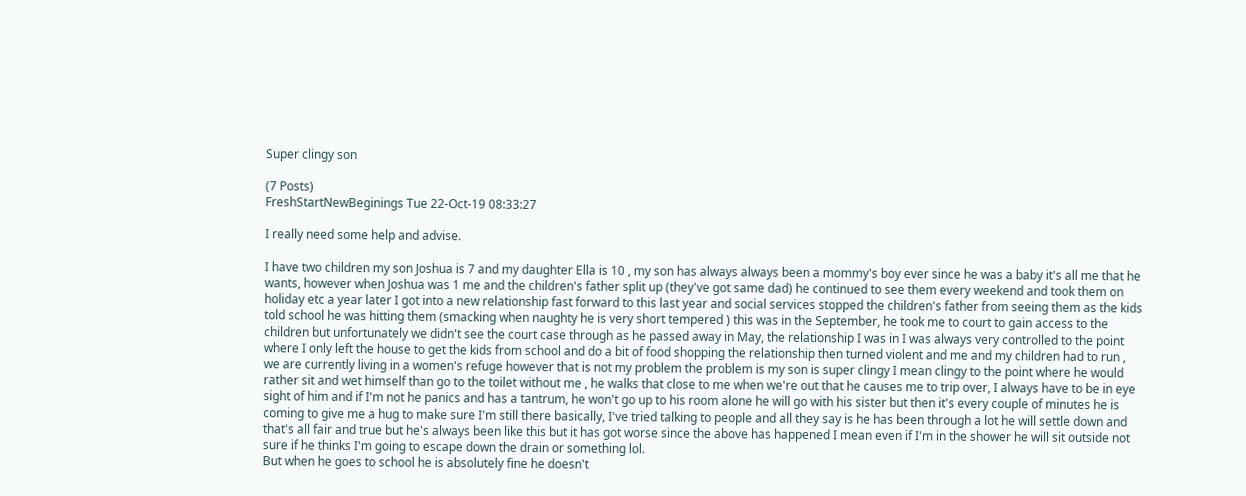Super clingy son

(7 Posts)
FreshStartNewBeginings Tue 22-Oct-19 08:33:27

I really need some help and advise.

I have two children my son Joshua is 7 and my daughter Ella is 10 , my son has always always been a mommy's boy ever since he was a baby it's all me that he wants, however when Joshua was 1 me and the children's father split up (they've got same dad) he continued to see them every weekend and took them on holiday etc a year later I got into a new relationship fast forward to this last year and social services stopped the children's father from seeing them as the kids told school he was hitting them (smacking when naughty he is very short tempered ) this was in the September, he took me to court to gain access to the children but unfortunately we didn't see the court case through as he passed away in May, the relationship I was in I was always very controlled to the point where I only left the house to get the kids from school and do a bit of food shopping the relationship then turned violent and me and my children had to run , we are currently living in a women's refuge however that is not my problem the problem is my son is super clingy I mean clingy to the point where he would rather sit and wet himself than go to the toilet without me , he walks that close to me when we're out that he causes me to trip over, I always have to be in eye sight of him and if I'm not he panics and has a tantrum, he won't go up to his room alone he will go with his sister but then it's every couple of minutes he is coming to give me a hug to make sure I'm still there basically, I've tried talking to people and all they say is he has been through a lot he will settle down and that's all fair and true but he's always been like this but it has got worse since the above has happened I mean even if I'm in the shower he will sit outside not sure if he thinks I'm going to escape down the drain or something lol.
But when he goes to school he is absolutely fine he doesn't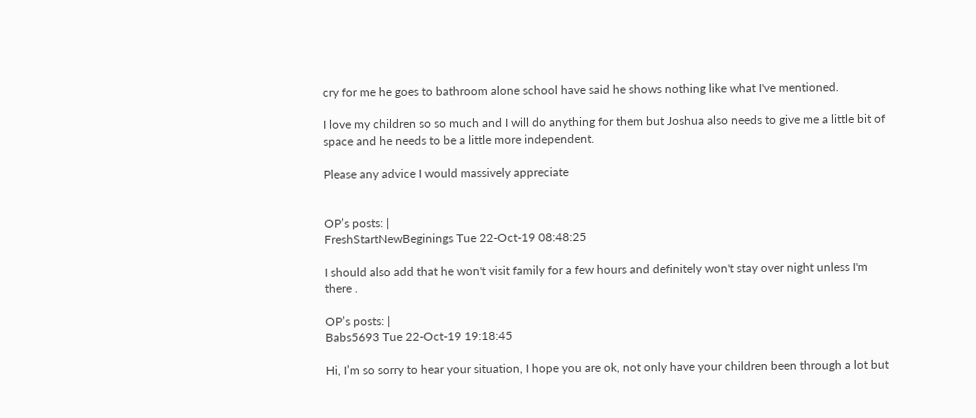cry for me he goes to bathroom alone school have said he shows nothing like what I've mentioned.

I love my children so so much and I will do anything for them but Joshua also needs to give me a little bit of space and he needs to be a little more independent.

Please any advice I would massively appreciate


OP’s posts: |
FreshStartNewBeginings Tue 22-Oct-19 08:48:25

I should also add that he won't visit family for a few hours and definitely won't stay over night unless I'm there .

OP’s posts: |
Babs5693 Tue 22-Oct-19 19:18:45

Hi, I’m so sorry to hear your situation, I hope you are ok, not only have your children been through a lot but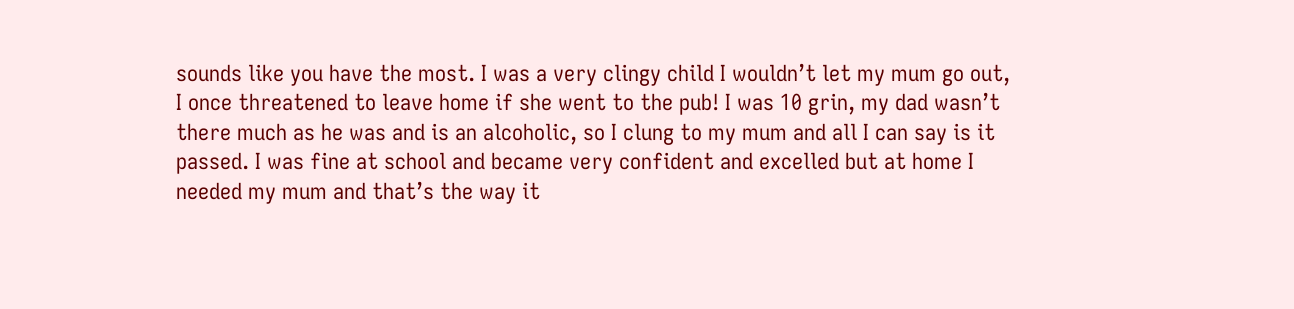sounds like you have the most. I was a very clingy child I wouldn’t let my mum go out, I once threatened to leave home if she went to the pub! I was 10 grin, my dad wasn’t there much as he was and is an alcoholic, so I clung to my mum and all I can say is it passed. I was fine at school and became very confident and excelled but at home I needed my mum and that’s the way it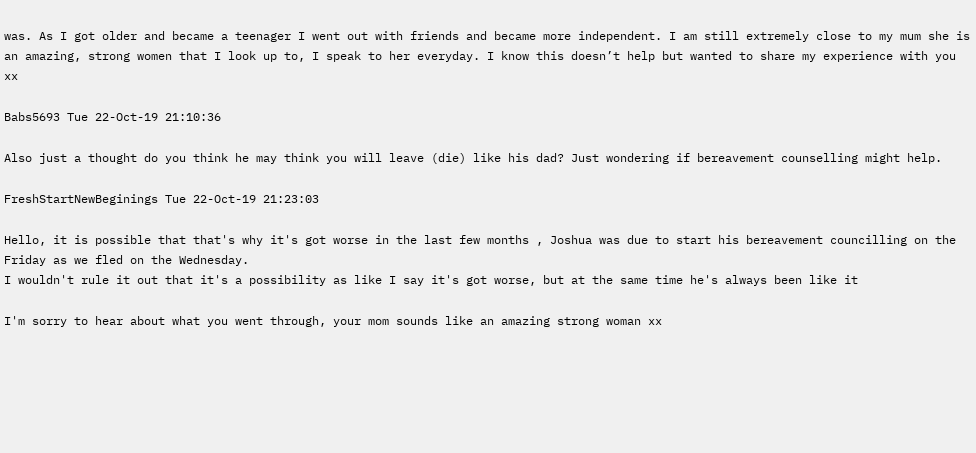was. As I got older and became a teenager I went out with friends and became more independent. I am still extremely close to my mum she is an amazing, strong women that I look up to, I speak to her everyday. I know this doesn’t help but wanted to share my experience with you xx

Babs5693 Tue 22-Oct-19 21:10:36

Also just a thought do you think he may think you will leave (die) like his dad? Just wondering if bereavement counselling might help.

FreshStartNewBeginings Tue 22-Oct-19 21:23:03

Hello, it is possible that that's why it's got worse in the last few months , Joshua was due to start his bereavement councilling on the Friday as we fled on the Wednesday.
I wouldn't rule it out that it's a possibility as like I say it's got worse, but at the same time he's always been like it

I'm sorry to hear about what you went through, your mom sounds like an amazing strong woman xx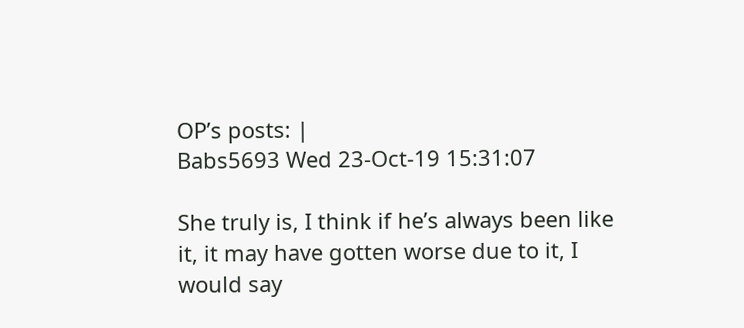OP’s posts: |
Babs5693 Wed 23-Oct-19 15:31:07

She truly is, I think if he’s always been like it, it may have gotten worse due to it, I would say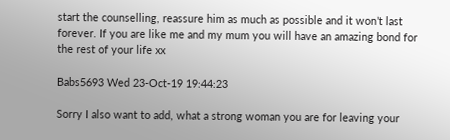start the counselling, reassure him as much as possible and it won’t last forever. If you are like me and my mum you will have an amazing bond for the rest of your life xx

Babs5693 Wed 23-Oct-19 19:44:23

Sorry I also want to add, what a strong woman you are for leaving your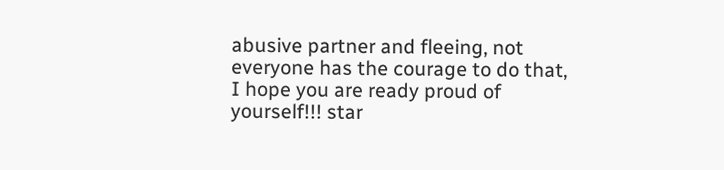abusive partner and fleeing, not everyone has the courage to do that, I hope you are ready proud of yourself!!! star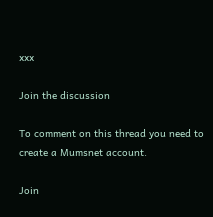xxx

Join the discussion

To comment on this thread you need to create a Mumsnet account.

Join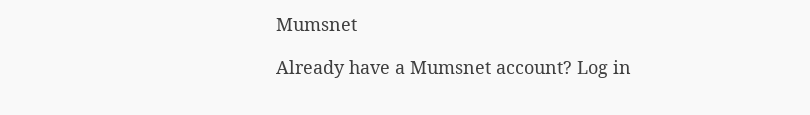Mumsnet

Already have a Mumsnet account? Log in